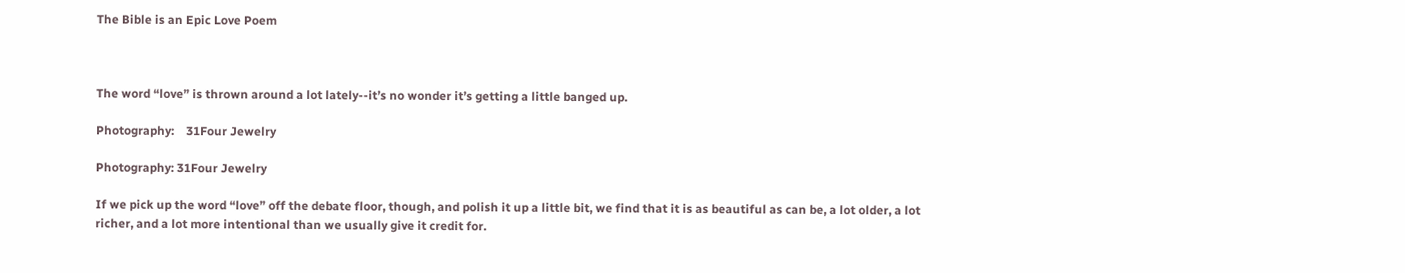The Bible is an Epic Love Poem



The word “love” is thrown around a lot lately--it’s no wonder it’s getting a little banged up.

Photography:    31Four Jewelry

Photography: 31Four Jewelry

If we pick up the word “love” off the debate floor, though, and polish it up a little bit, we find that it is as beautiful as can be, a lot older, a lot richer, and a lot more intentional than we usually give it credit for.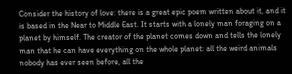Consider the history of love: there is a great epic poem written about it, and it is based in the Near to Middle East. It starts with a lonely man foraging on a planet by himself. The creator of the planet comes down and tells the lonely man that he can have everything on the whole planet: all the weird animals nobody has ever seen before, all the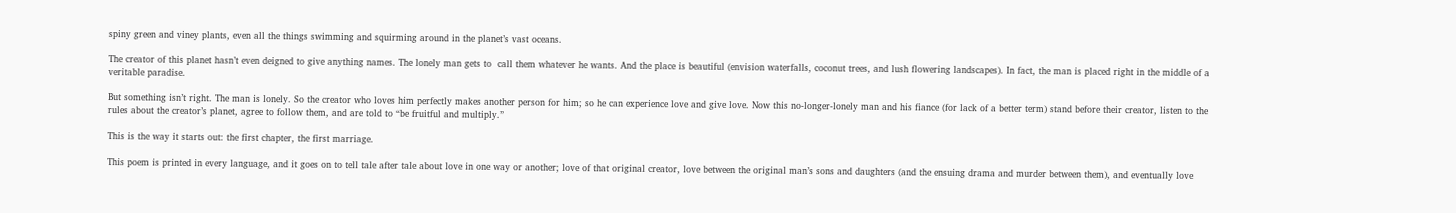spiny green and viney plants, even all the things swimming and squirming around in the planet’s vast oceans.

The creator of this planet hasn’t even deigned to give anything names. The lonely man gets to  call them whatever he wants. And the place is beautiful (envision waterfalls, coconut trees, and lush flowering landscapes). In fact, the man is placed right in the middle of a veritable paradise.

But something isn’t right. The man is lonely. So the creator who loves him perfectly makes another person for him; so he can experience love and give love. Now this no-longer-lonely man and his fiance (for lack of a better term) stand before their creator, listen to the rules about the creator’s planet, agree to follow them, and are told to “be fruitful and multiply.”

This is the way it starts out: the first chapter, the first marriage.

This poem is printed in every language, and it goes on to tell tale after tale about love in one way or another; love of that original creator, love between the original man’s sons and daughters (and the ensuing drama and murder between them), and eventually love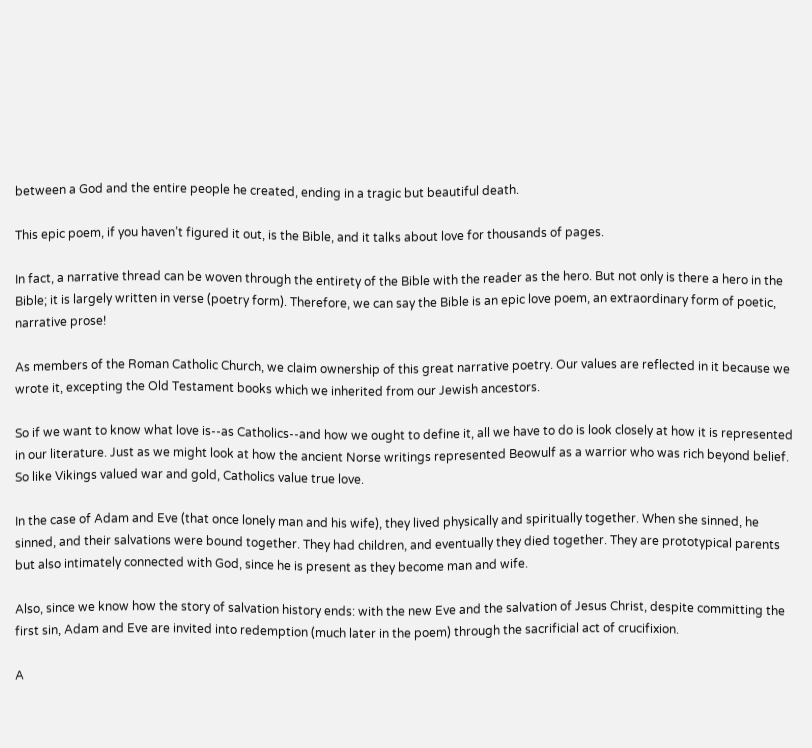between a God and the entire people he created, ending in a tragic but beautiful death.

This epic poem, if you haven’t figured it out, is the Bible, and it talks about love for thousands of pages.

In fact, a narrative thread can be woven through the entirety of the Bible with the reader as the hero. But not only is there a hero in the Bible; it is largely written in verse (poetry form). Therefore, we can say the Bible is an epic love poem, an extraordinary form of poetic, narrative prose!

As members of the Roman Catholic Church, we claim ownership of this great narrative poetry. Our values are reflected in it because we wrote it, excepting the Old Testament books which we inherited from our Jewish ancestors.

So if we want to know what love is--as Catholics--and how we ought to define it, all we have to do is look closely at how it is represented in our literature. Just as we might look at how the ancient Norse writings represented Beowulf as a warrior who was rich beyond belief. So like Vikings valued war and gold, Catholics value true love.

In the case of Adam and Eve (that once lonely man and his wife), they lived physically and spiritually together. When she sinned, he sinned, and their salvations were bound together. They had children, and eventually they died together. They are prototypical parents but also intimately connected with God, since he is present as they become man and wife.

Also, since we know how the story of salvation history ends: with the new Eve and the salvation of Jesus Christ, despite committing the first sin, Adam and Eve are invited into redemption (much later in the poem) through the sacrificial act of crucifixion.

A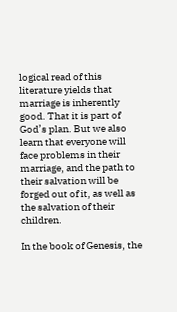logical read of this literature yields that marriage is inherently good. That it is part of God’s plan. But we also learn that everyone will face problems in their marriage, and the path to their salvation will be forged out of it, as well as the salvation of their children.

In the book of Genesis, the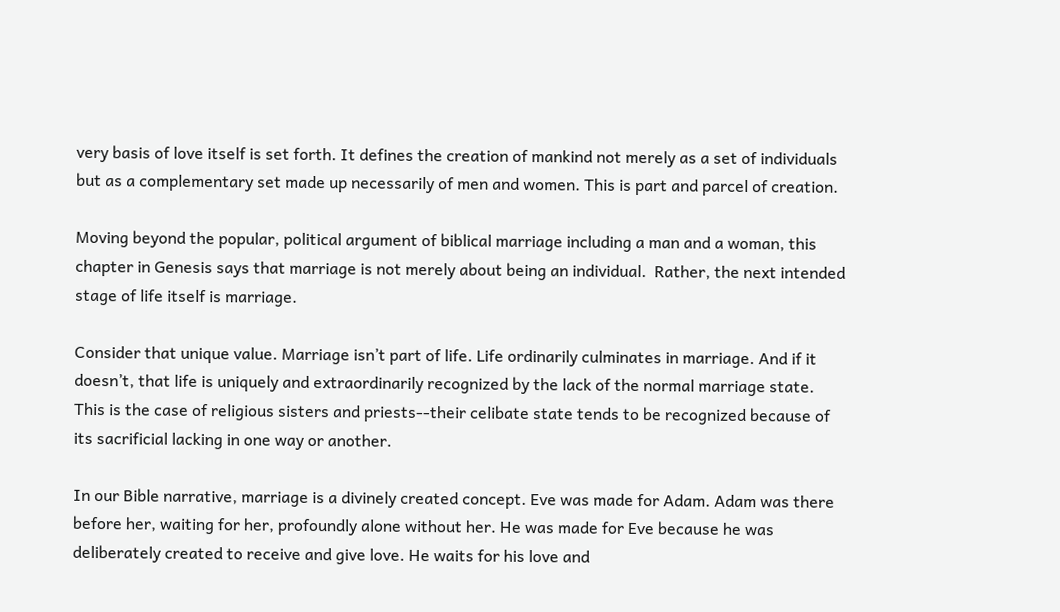very basis of love itself is set forth. It defines the creation of mankind not merely as a set of individuals but as a complementary set made up necessarily of men and women. This is part and parcel of creation.

Moving beyond the popular, political argument of biblical marriage including a man and a woman, this chapter in Genesis says that marriage is not merely about being an individual.  Rather, the next intended stage of life itself is marriage.

Consider that unique value. Marriage isn’t part of life. Life ordinarily culminates in marriage. And if it doesn’t, that life is uniquely and extraordinarily recognized by the lack of the normal marriage state. This is the case of religious sisters and priests--their celibate state tends to be recognized because of its sacrificial lacking in one way or another.

In our Bible narrative, marriage is a divinely created concept. Eve was made for Adam. Adam was there before her, waiting for her, profoundly alone without her. He was made for Eve because he was deliberately created to receive and give love. He waits for his love and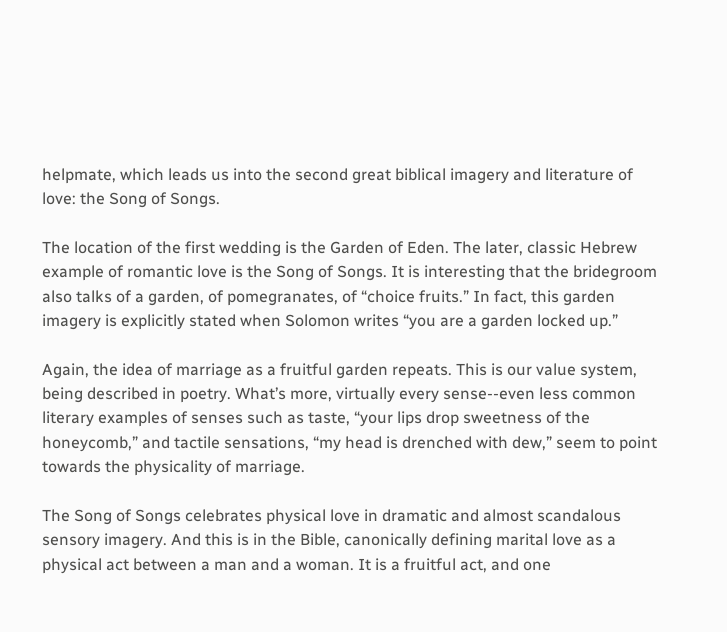helpmate, which leads us into the second great biblical imagery and literature of love: the Song of Songs.

The location of the first wedding is the Garden of Eden. The later, classic Hebrew example of romantic love is the Song of Songs. It is interesting that the bridegroom also talks of a garden, of pomegranates, of “choice fruits.” In fact, this garden imagery is explicitly stated when Solomon writes “you are a garden locked up.”

Again, the idea of marriage as a fruitful garden repeats. This is our value system, being described in poetry. What’s more, virtually every sense--even less common literary examples of senses such as taste, “your lips drop sweetness of the honeycomb,” and tactile sensations, “my head is drenched with dew,” seem to point towards the physicality of marriage.

The Song of Songs celebrates physical love in dramatic and almost scandalous sensory imagery. And this is in the Bible, canonically defining marital love as a physical act between a man and a woman. It is a fruitful act, and one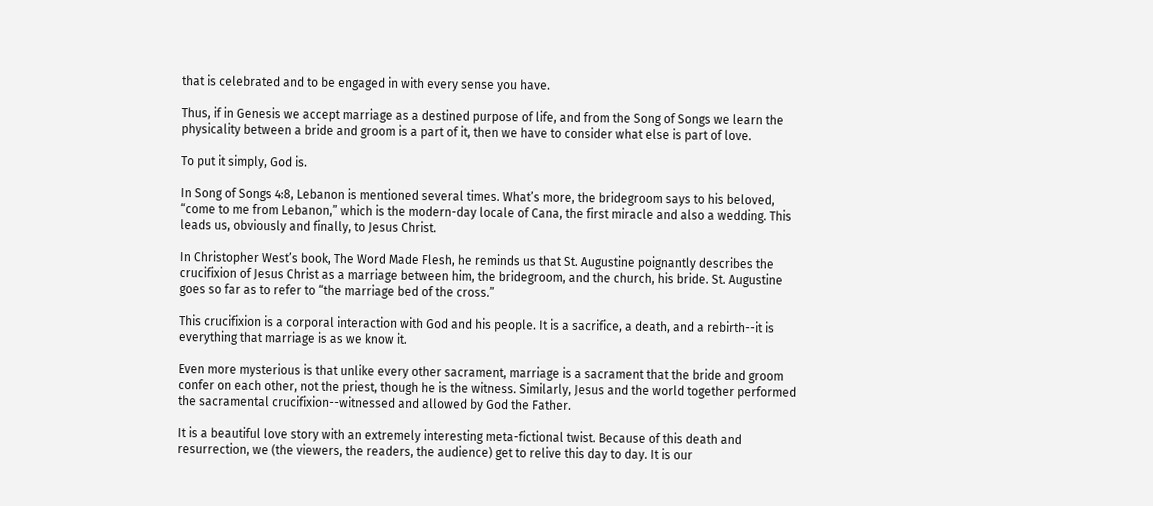that is celebrated and to be engaged in with every sense you have.

Thus, if in Genesis we accept marriage as a destined purpose of life, and from the Song of Songs we learn the physicality between a bride and groom is a part of it, then we have to consider what else is part of love.

To put it simply, God is.

In Song of Songs 4:8, Lebanon is mentioned several times. What’s more, the bridegroom says to his beloved, “come to me from Lebanon,” which is the modern-day locale of Cana, the first miracle and also a wedding. This leads us, obviously and finally, to Jesus Christ.

In Christopher West’s book, The Word Made Flesh, he reminds us that St. Augustine poignantly describes the crucifixion of Jesus Christ as a marriage between him, the bridegroom, and the church, his bride. St. Augustine goes so far as to refer to “the marriage bed of the cross.”

This crucifixion is a corporal interaction with God and his people. It is a sacrifice, a death, and a rebirth--it is everything that marriage is as we know it.

Even more mysterious is that unlike every other sacrament, marriage is a sacrament that the bride and groom confer on each other, not the priest, though he is the witness. Similarly, Jesus and the world together performed the sacramental crucifixion--witnessed and allowed by God the Father.

It is a beautiful love story with an extremely interesting meta-fictional twist. Because of this death and resurrection, we (the viewers, the readers, the audience) get to relive this day to day. It is our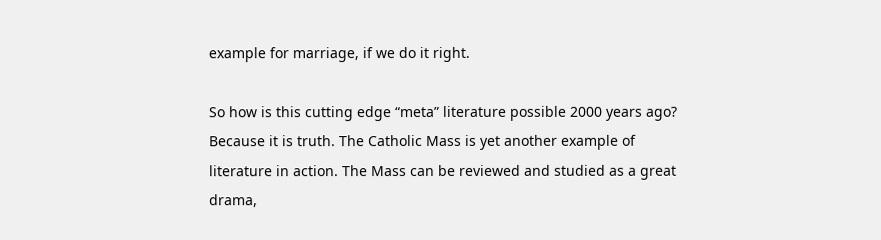example for marriage, if we do it right.

So how is this cutting edge “meta” literature possible 2000 years ago? Because it is truth. The Catholic Mass is yet another example of literature in action. The Mass can be reviewed and studied as a great drama,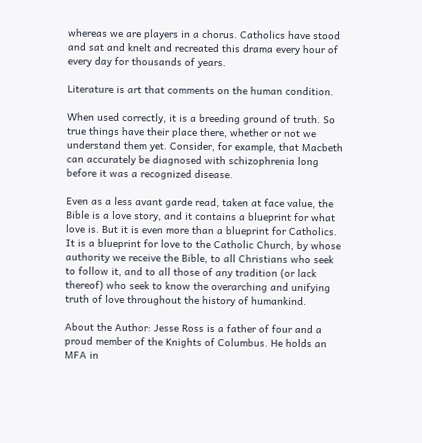whereas we are players in a chorus. Catholics have stood and sat and knelt and recreated this drama every hour of every day for thousands of years.

Literature is art that comments on the human condition.

When used correctly, it is a breeding ground of truth. So true things have their place there, whether or not we understand them yet. Consider, for example, that Macbeth can accurately be diagnosed with schizophrenia long before it was a recognized disease.

Even as a less avant garde read, taken at face value, the Bible is a love story, and it contains a blueprint for what love is. But it is even more than a blueprint for Catholics. It is a blueprint for love to the Catholic Church, by whose authority we receive the Bible, to all Christians who seek to follow it, and to all those of any tradition (or lack thereof) who seek to know the overarching and unifying truth of love throughout the history of humankind.

About the Author: Jesse Ross is a father of four and a proud member of the Knights of Columbus. He holds an MFA in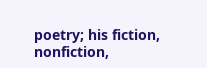poetry; his fiction, nonfiction,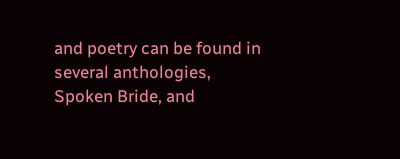and poetry can be found in several anthologies, Spoken Bride, and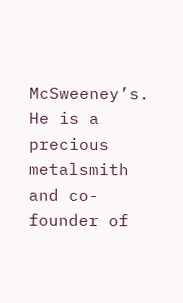McSweeney’s. He is a precious metalsmith and co-founder of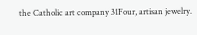the Catholic art company 31Four, artisan jewelry.